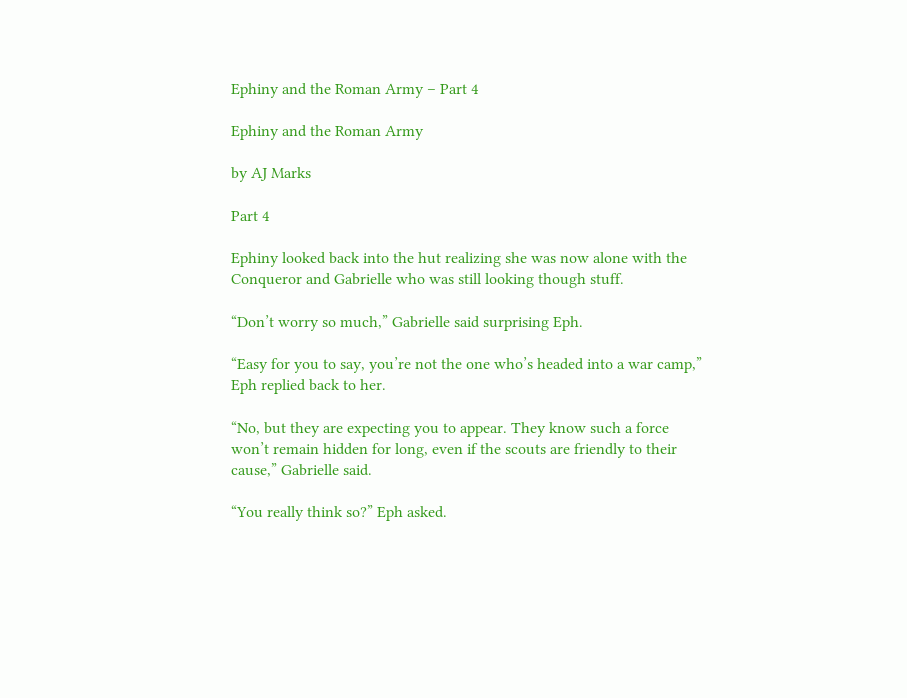Ephiny and the Roman Army – Part 4

Ephiny and the Roman Army

by AJ Marks

Part 4

Ephiny looked back into the hut realizing she was now alone with the Conqueror and Gabrielle who was still looking though stuff.

“Don’t worry so much,” Gabrielle said surprising Eph.

“Easy for you to say, you’re not the one who’s headed into a war camp,” Eph replied back to her.

“No, but they are expecting you to appear. They know such a force won’t remain hidden for long, even if the scouts are friendly to their cause,” Gabrielle said.

“You really think so?” Eph asked.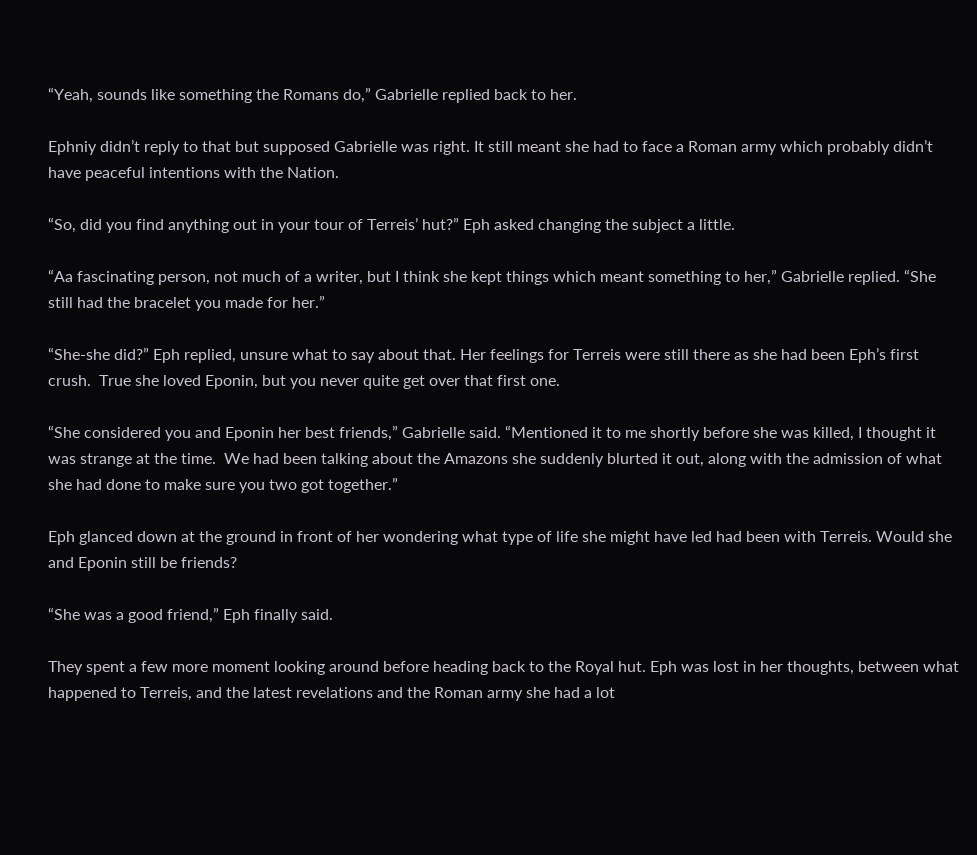“Yeah, sounds like something the Romans do,” Gabrielle replied back to her.

Ephniy didn’t reply to that but supposed Gabrielle was right. It still meant she had to face a Roman army which probably didn’t have peaceful intentions with the Nation.

“So, did you find anything out in your tour of Terreis’ hut?” Eph asked changing the subject a little.

“Aa fascinating person, not much of a writer, but I think she kept things which meant something to her,” Gabrielle replied. “She still had the bracelet you made for her.”

“She-she did?” Eph replied, unsure what to say about that. Her feelings for Terreis were still there as she had been Eph’s first crush.  True she loved Eponin, but you never quite get over that first one.

“She considered you and Eponin her best friends,” Gabrielle said. “Mentioned it to me shortly before she was killed, I thought it was strange at the time.  We had been talking about the Amazons she suddenly blurted it out, along with the admission of what she had done to make sure you two got together.”

Eph glanced down at the ground in front of her wondering what type of life she might have led had been with Terreis. Would she and Eponin still be friends?

“She was a good friend,” Eph finally said.

They spent a few more moment looking around before heading back to the Royal hut. Eph was lost in her thoughts, between what happened to Terreis, and the latest revelations and the Roman army she had a lot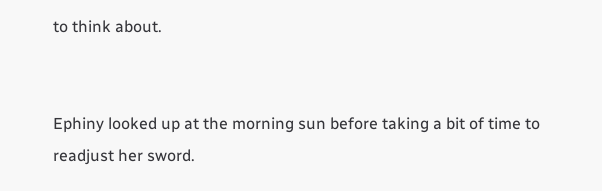to think about.


Ephiny looked up at the morning sun before taking a bit of time to readjust her sword.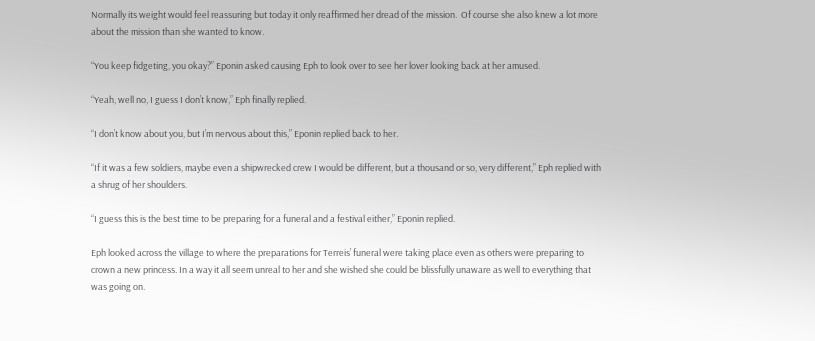Normally its weight would feel reassuring but today it only reaffirmed her dread of the mission.  Of course she also knew a lot more about the mission than she wanted to know.

“You keep fidgeting, you okay?” Eponin asked causing Eph to look over to see her lover looking back at her amused.

“Yeah, well no, I guess I don’t know,” Eph finally replied.

“I don’t know about you, but I’m nervous about this,” Eponin replied back to her.

“If it was a few soldiers, maybe even a shipwrecked crew I would be different, but a thousand or so, very different,” Eph replied with a shrug of her shoulders.

“I guess this is the best time to be preparing for a funeral and a festival either,” Eponin replied.

Eph looked across the village to where the preparations for Terreis’ funeral were taking place even as others were preparing to crown a new princess. In a way it all seem unreal to her and she wished she could be blissfully unaware as well to everything that was going on.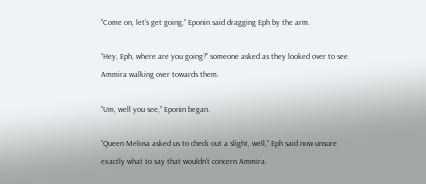“Come on, let’s get going,” Eponin said dragging Eph by the arm.

“Hey, Eph, where are you going?” someone asked as they looked over to see Ammira walking over towards them.

“Um, well you see,” Eponin began.

“Queen Melosa asked us to check out a slight, well,” Eph said now unsure exactly what to say that wouldn’t concern Ammira.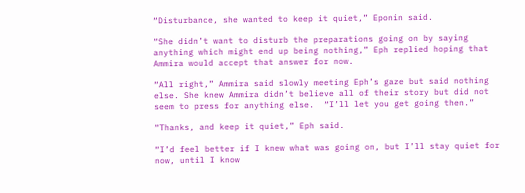“Disturbance, she wanted to keep it quiet,” Eponin said.

“She didn’t want to disturb the preparations going on by saying anything which might end up being nothing,” Eph replied hoping that Ammira would accept that answer for now.

“All right,” Ammira said slowly meeting Eph’s gaze but said nothing else. She knew Ammira didn’t believe all of their story but did not seem to press for anything else.  “I’ll let you get going then.”

“Thanks, and keep it quiet,” Eph said.

“I’d feel better if I knew what was going on, but I’ll stay quiet for now, until I know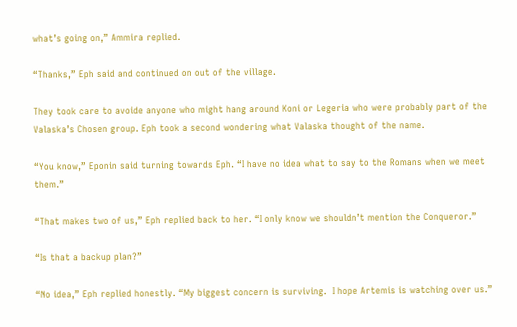what’s going on,” Ammira replied.

“Thanks,” Eph said and continued on out of the village.

They took care to avoide anyone who might hang around Koni or Legeria who were probably part of the Valaska’s Chosen group. Eph took a second wondering what Valaska thought of the name.

“You know,” Eponin said turning towards Eph. “I have no idea what to say to the Romans when we meet them.”

“That makes two of us,” Eph replied back to her. “I only know we shouldn’t mention the Conqueror.”

“Is that a backup plan?”

“No idea,” Eph replied honestly. “My biggest concern is surviving.  I hope Artemis is watching over us.”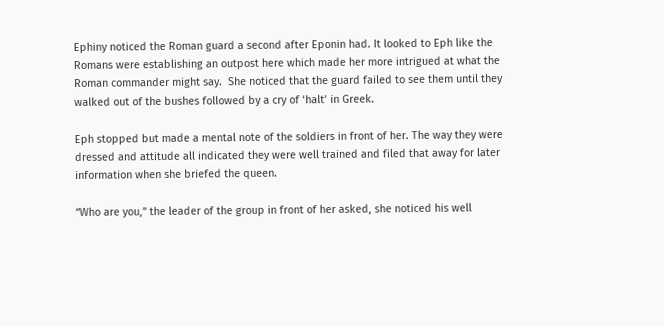Ephiny noticed the Roman guard a second after Eponin had. It looked to Eph like the Romans were establishing an outpost here which made her more intrigued at what the Roman commander might say.  She noticed that the guard failed to see them until they walked out of the bushes followed by a cry of ‘halt’ in Greek.

Eph stopped but made a mental note of the soldiers in front of her. The way they were dressed and attitude all indicated they were well trained and filed that away for later information when she briefed the queen.

“Who are you,” the leader of the group in front of her asked, she noticed his well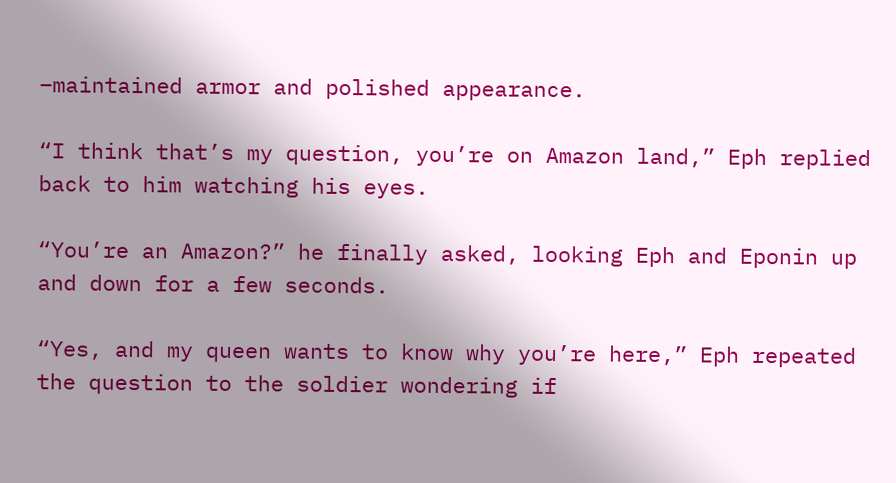–maintained armor and polished appearance.

“I think that’s my question, you’re on Amazon land,” Eph replied back to him watching his eyes.

“You’re an Amazon?” he finally asked, looking Eph and Eponin up and down for a few seconds.

“Yes, and my queen wants to know why you’re here,” Eph repeated the question to the soldier wondering if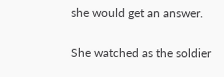she would get an answer.

She watched as the soldier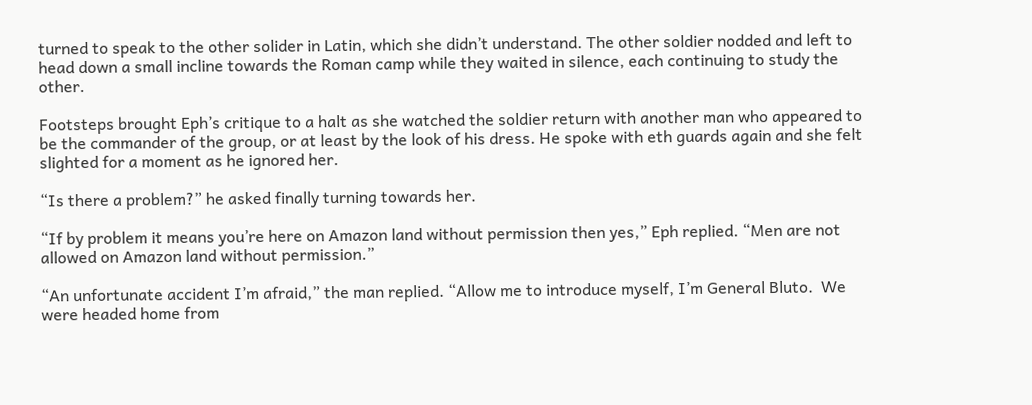turned to speak to the other solider in Latin, which she didn’t understand. The other soldier nodded and left to head down a small incline towards the Roman camp while they waited in silence, each continuing to study the other.

Footsteps brought Eph’s critique to a halt as she watched the soldier return with another man who appeared to be the commander of the group, or at least by the look of his dress. He spoke with eth guards again and she felt slighted for a moment as he ignored her.

“Is there a problem?” he asked finally turning towards her.

“If by problem it means you’re here on Amazon land without permission then yes,” Eph replied. “Men are not allowed on Amazon land without permission.”

“An unfortunate accident I’m afraid,” the man replied. “Allow me to introduce myself, I’m General Bluto.  We were headed home from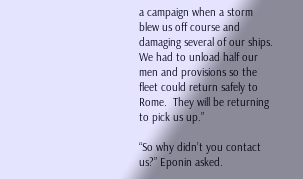a campaign when a storm blew us off course and damaging several of our ships.  We had to unload half our men and provisions so the fleet could return safely to Rome.  They will be returning to pick us up.”

“So why didn’t you contact us?” Eponin asked.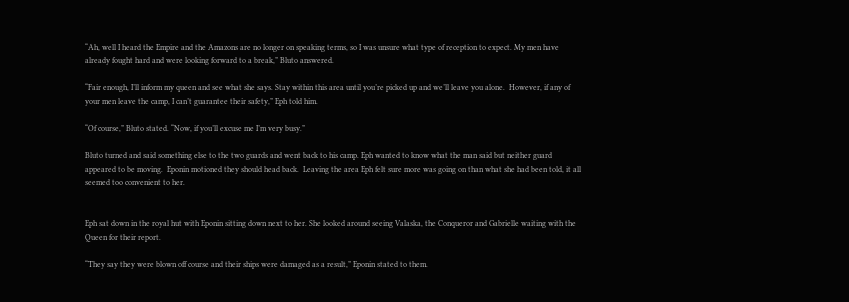“Ah, well I heard the Empire and the Amazons are no longer on speaking terms, so I was unsure what type of reception to expect. My men have already fought hard and were looking forward to a break,” Bluto answered.

“Fair enough, I’ll inform my queen and see what she says. Stay within this area until you’re picked up and we’ll leave you alone.  However, if any of your men leave the camp, I can’t guarantee their safety,” Eph told him.

“Of course,” Bluto stated. “Now, if you’ll excuse me I’m very busy.”

Bluto turned and said something else to the two guards and went back to his camp. Eph wanted to know what the man said but neither guard appeared to be moving.  Eponin motioned they should head back.  Leaving the area Eph felt sure more was going on than what she had been told, it all seemed too convenient to her.


Eph sat down in the royal hut with Eponin sitting down next to her. She looked around seeing Valaska, the Conqueror and Gabrielle waiting with the Queen for their report.

“They say they were blown off course and their ships were damaged as a result,” Eponin stated to them.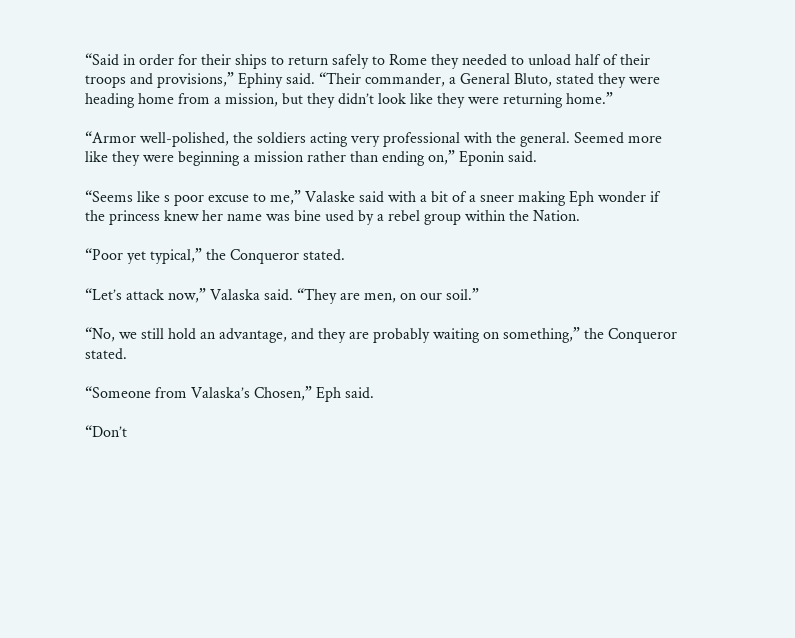“Said in order for their ships to return safely to Rome they needed to unload half of their troops and provisions,” Ephiny said. “Their commander, a General Bluto, stated they were heading home from a mission, but they didn’t look like they were returning home.”

“Armor well-polished, the soldiers acting very professional with the general. Seemed more like they were beginning a mission rather than ending on,” Eponin said.

“Seems like s poor excuse to me,” Valaske said with a bit of a sneer making Eph wonder if the princess knew her name was bine used by a rebel group within the Nation.

“Poor yet typical,” the Conqueror stated.

“Let’s attack now,” Valaska said. “They are men, on our soil.”

“No, we still hold an advantage, and they are probably waiting on something,” the Conqueror stated.

“Someone from Valaska’s Chosen,” Eph said.

“Don’t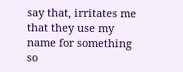say that, irritates me that they use my name for something so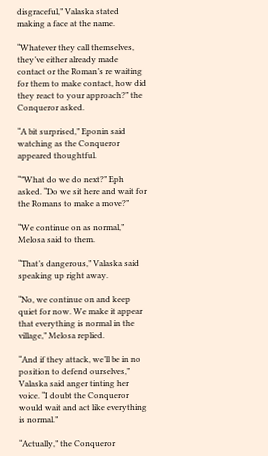disgraceful,” Valaska stated making a face at the name.

“Whatever they call themselves, they’ve either already made contact or the Roman’s re waiting for them to make contact, how did they react to your approach?” the Conqueror asked.

“A bit surprised,” Eponin said watching as the Conqueror appeared thoughtful.

“”What do we do next?” Eph asked. “Do we sit here and wait for the Romans to make a move?”

“We continue on as normal,” Melosa said to them.

“That’s dangerous,” Valaska said speaking up right away.

“No, we continue on and keep quiet for now. We make it appear that everything is normal in the village,” Melosa replied.

“And if they attack, we’ll be in no position to defend ourselves,” Valaska said anger tinting her voice. “I doubt the Conqueror would wait and act like everything is normal.”

“Actually,” the Conqueror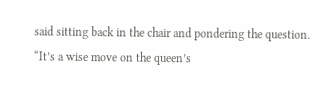said sitting back in the chair and pondering the question.  “It’s a wise move on the queen’s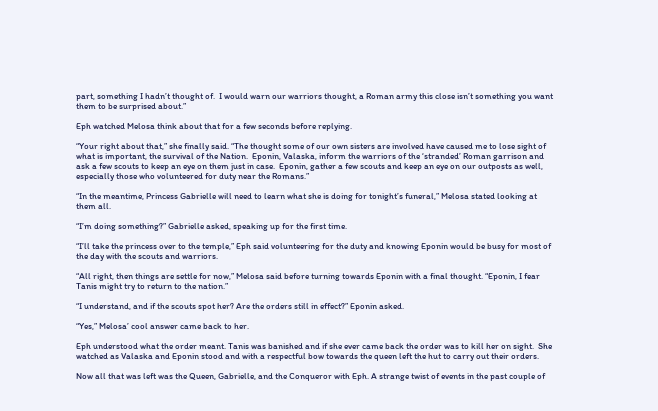part, something I hadn’t thought of.  I would warn our warriors thought, a Roman army this close isn’t something you want them to be surprised about.”

Eph watched Melosa think about that for a few seconds before replying.

“Your right about that,” she finally said. “The thought some of our own sisters are involved have caused me to lose sight of what is important, the survival of the Nation.  Eponin, Valaska, inform the warriors of the ‘stranded’ Roman garrison and ask a few scouts to keep an eye on them just in case.  Eponin, gather a few scouts and keep an eye on our outposts as well, especially those who volunteered for duty near the Romans.”

“In the meantime, Princess Gabrielle will need to learn what she is doing for tonight’s funeral,” Melosa stated looking at them all.

“I’m doing something?” Gabrielle asked, speaking up for the first time.

“I’ll take the princess over to the temple,” Eph said volunteering for the duty and knowing Eponin would be busy for most of the day with the scouts and warriors.

“All right, then things are settle for now,” Melosa said before turning towards Eponin with a final thought. “Eponin, I fear Tanis might try to return to the nation.”

“I understand, and if the scouts spot her? Are the orders still in effect?” Eponin asked.

“Yes,” Melosa’ cool answer came back to her.

Eph understood what the order meant. Tanis was banished and if she ever came back the order was to kill her on sight.  She watched as Valaska and Eponin stood and with a respectful bow towards the queen left the hut to carry out their orders.

Now all that was left was the Queen, Gabrielle, and the Conqueror with Eph. A strange twist of events in the past couple of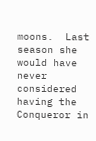moons.  Last season she would have never considered having the Conqueror in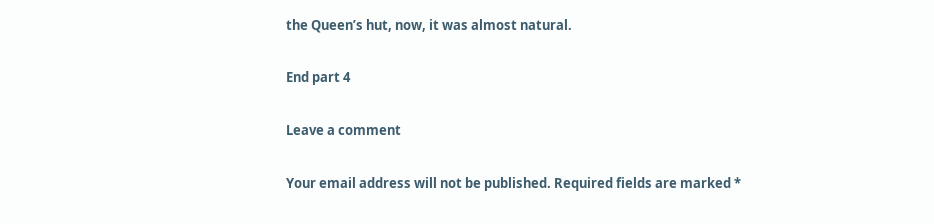the Queen’s hut, now, it was almost natural.

End part 4

Leave a comment

Your email address will not be published. Required fields are marked *